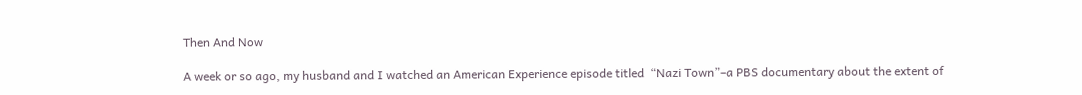Then And Now

A week or so ago, my husband and I watched an American Experience episode titled  “Nazi Town”–a PBS documentary about the extent of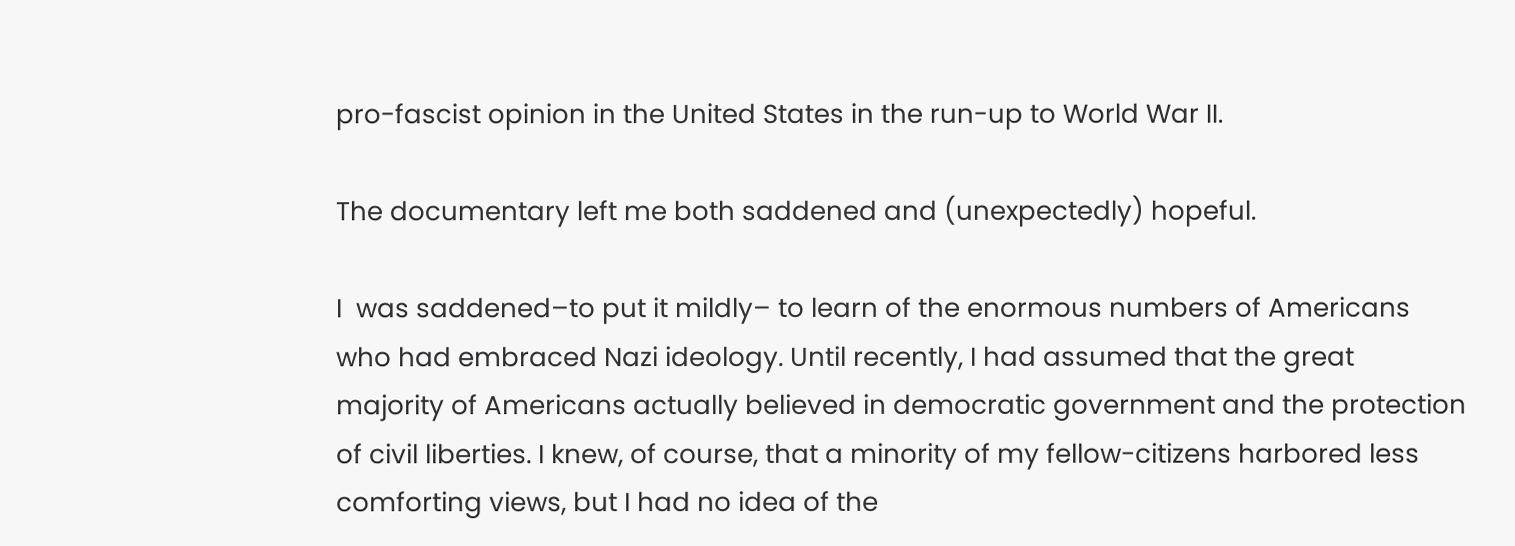pro-fascist opinion in the United States in the run-up to World War II.

The documentary left me both saddened and (unexpectedly) hopeful.

I  was saddened–to put it mildly– to learn of the enormous numbers of Americans who had embraced Nazi ideology. Until recently, I had assumed that the great majority of Americans actually believed in democratic government and the protection of civil liberties. I knew, of course, that a minority of my fellow-citizens harbored less comforting views, but I had no idea of the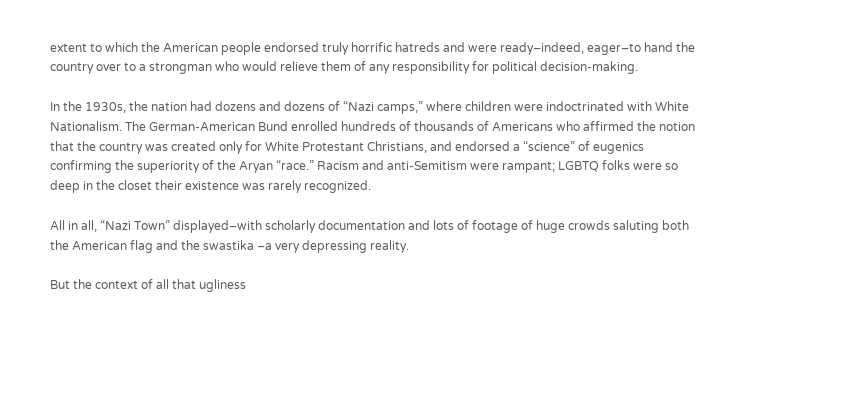extent to which the American people endorsed truly horrific hatreds and were ready–indeed, eager–to hand the country over to a strongman who would relieve them of any responsibility for political decision-making.

In the 1930s, the nation had dozens and dozens of “Nazi camps,” where children were indoctrinated with White Nationalism. The German-American Bund enrolled hundreds of thousands of Americans who affirmed the notion that the country was created only for White Protestant Christians, and endorsed a “science” of eugenics confirming the superiority of the Aryan “race.” Racism and anti-Semitism were rampant; LGBTQ folks were so deep in the closet their existence was rarely recognized.

All in all, “Nazi Town” displayed–with scholarly documentation and lots of footage of huge crowds saluting both the American flag and the swastika –a very depressing reality.

But the context of all that ugliness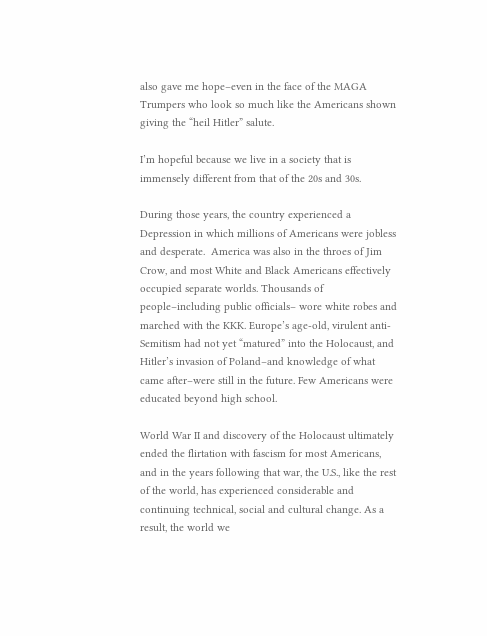also gave me hope–even in the face of the MAGA Trumpers who look so much like the Americans shown giving the “heil Hitler” salute.

I’m hopeful because we live in a society that is immensely different from that of the 20s and 30s.

During those years, the country experienced a Depression in which millions of Americans were jobless and desperate.  America was also in the throes of Jim Crow, and most White and Black Americans effectively occupied separate worlds. Thousands of people–including public officials– wore white robes and marched with the KKK. Europe’s age-old, virulent anti-Semitism had not yet “matured” into the Holocaust, and Hitler’s invasion of Poland–and knowledge of what came after–were still in the future. Few Americans were educated beyond high school.

World War II and discovery of the Holocaust ultimately ended the flirtation with fascism for most Americans, and in the years following that war, the U.S., like the rest of the world, has experienced considerable and continuing technical, social and cultural change. As a result, the world we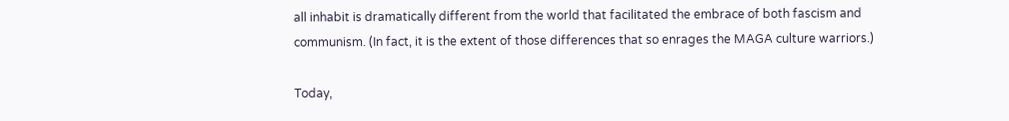all inhabit is dramatically different from the world that facilitated the embrace of both fascism and communism. (In fact, it is the extent of those differences that so enrages the MAGA culture warriors.)

Today,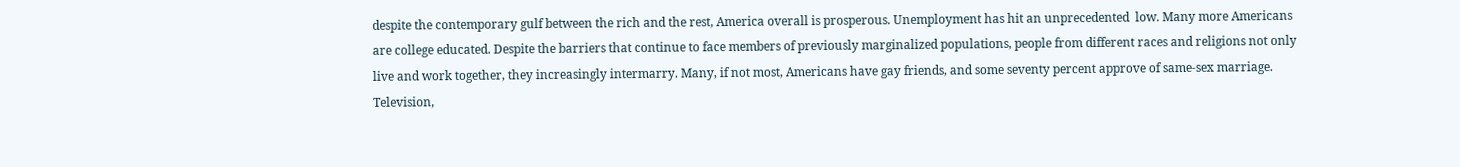despite the contemporary gulf between the rich and the rest, America overall is prosperous. Unemployment has hit an unprecedented  low. Many more Americans are college educated. Despite the barriers that continue to face members of previously marginalized populations, people from different races and religions not only live and work together, they increasingly intermarry. Many, if not most, Americans have gay friends, and some seventy percent approve of same-sex marriage. Television,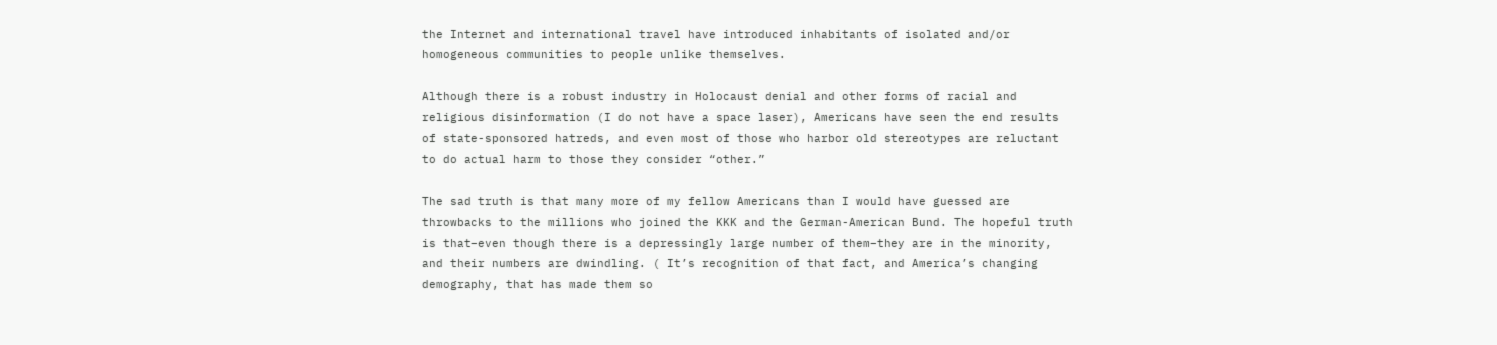the Internet and international travel have introduced inhabitants of isolated and/or homogeneous communities to people unlike themselves.

Although there is a robust industry in Holocaust denial and other forms of racial and religious disinformation (I do not have a space laser), Americans have seen the end results of state-sponsored hatreds, and even most of those who harbor old stereotypes are reluctant to do actual harm to those they consider “other.”

The sad truth is that many more of my fellow Americans than I would have guessed are throwbacks to the millions who joined the KKK and the German-American Bund. The hopeful truth is that–even though there is a depressingly large number of them–they are in the minority, and their numbers are dwindling. ( It’s recognition of that fact, and America’s changing demography, that has made them so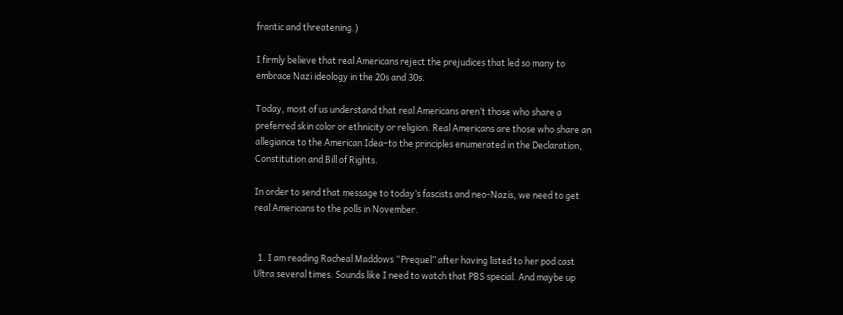frantic and threatening.)

I firmly believe that real Americans reject the prejudices that led so many to embrace Nazi ideology in the 20s and 30s.

Today, most of us understand that real Americans aren’t those who share a preferred skin color or ethnicity or religion. Real Americans are those who share an allegiance to the American Idea–to the principles enumerated in the Declaration, Constitution and Bill of Rights.

In order to send that message to today’s fascists and neo-Nazis, we need to get real Americans to the polls in November.


  1. I am reading Racheal Maddows “Prequel” after having listed to her pod cast Ultra several times. Sounds like I need to watch that PBS special. And maybe up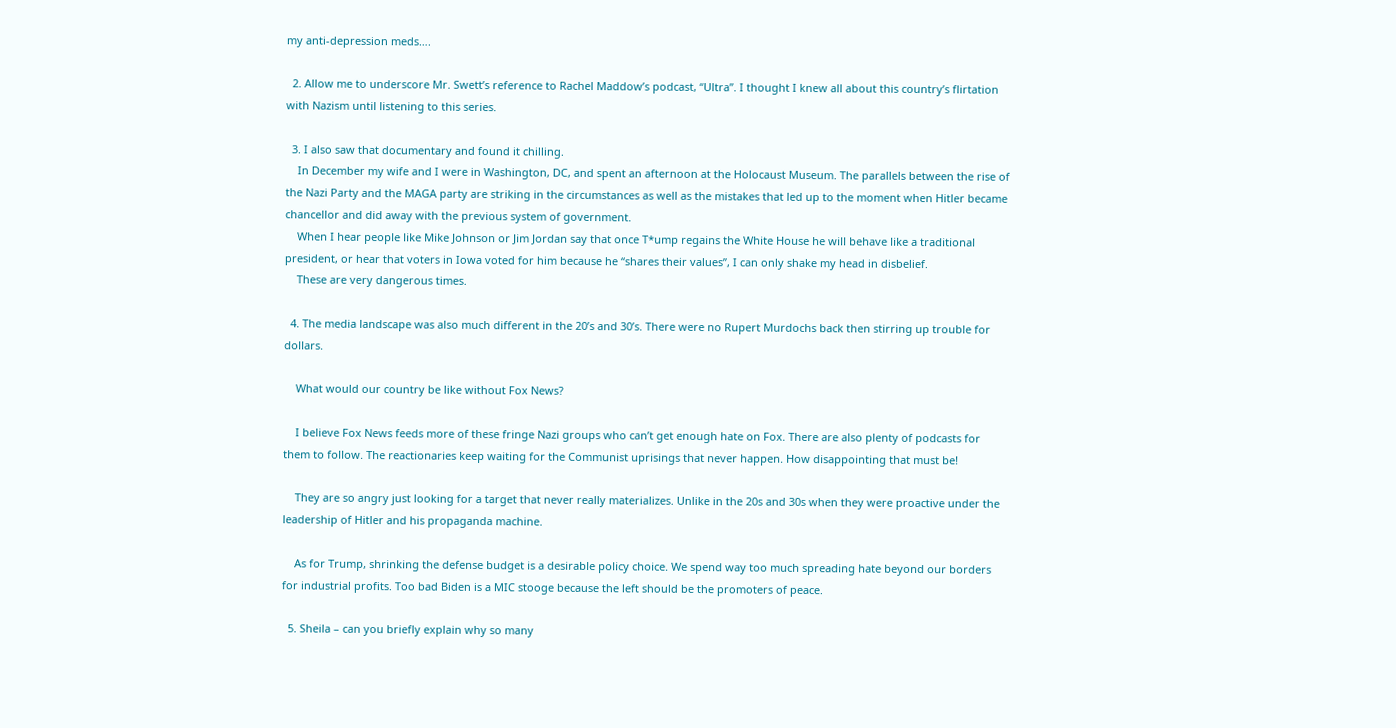my anti-depression meds….

  2. Allow me to underscore Mr. Swett’s reference to Rachel Maddow’s podcast, “Ultra”. I thought I knew all about this country’s flirtation with Nazism until listening to this series.

  3. I also saw that documentary and found it chilling.
    In December my wife and I were in Washington, DC, and spent an afternoon at the Holocaust Museum. The parallels between the rise of the Nazi Party and the MAGA party are striking in the circumstances as well as the mistakes that led up to the moment when Hitler became chancellor and did away with the previous system of government.
    When I hear people like Mike Johnson or Jim Jordan say that once T*ump regains the White House he will behave like a traditional president, or hear that voters in Iowa voted for him because he “shares their values”, I can only shake my head in disbelief.
    These are very dangerous times.

  4. The media landscape was also much different in the 20’s and 30’s. There were no Rupert Murdochs back then stirring up trouble for dollars.

    What would our country be like without Fox News?

    I believe Fox News feeds more of these fringe Nazi groups who can’t get enough hate on Fox. There are also plenty of podcasts for them to follow. The reactionaries keep waiting for the Communist uprisings that never happen. How disappointing that must be!

    They are so angry just looking for a target that never really materializes. Unlike in the 20s and 30s when they were proactive under the leadership of Hitler and his propaganda machine.

    As for Trump, shrinking the defense budget is a desirable policy choice. We spend way too much spreading hate beyond our borders for industrial profits. Too bad Biden is a MIC stooge because the left should be the promoters of peace.

  5. Sheila – can you briefly explain why so many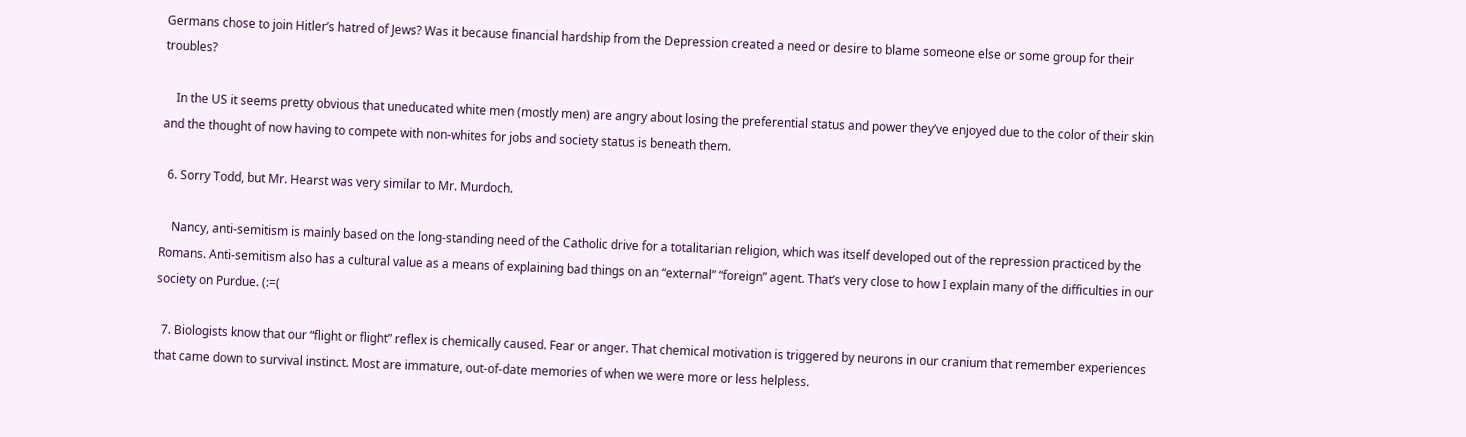Germans chose to join Hitler’s hatred of Jews? Was it because financial hardship from the Depression created a need or desire to blame someone else or some group for their troubles?

    In the US it seems pretty obvious that uneducated white men (mostly men) are angry about losing the preferential status and power they’ve enjoyed due to the color of their skin and the thought of now having to compete with non-whites for jobs and society status is beneath them.

  6. Sorry Todd, but Mr. Hearst was very similar to Mr. Murdoch.

    Nancy, anti-semitism is mainly based on the long-standing need of the Catholic drive for a totalitarian religion, which was itself developed out of the repression practiced by the Romans. Anti-semitism also has a cultural value as a means of explaining bad things on an “external” “foreign” agent. That’s very close to how I explain many of the difficulties in our society on Purdue. (:=(

  7. Biologists know that our “flight or flight” reflex is chemically caused. Fear or anger. That chemical motivation is triggered by neurons in our cranium that remember experiences that came down to survival instinct. Most are immature, out-of-date memories of when we were more or less helpless.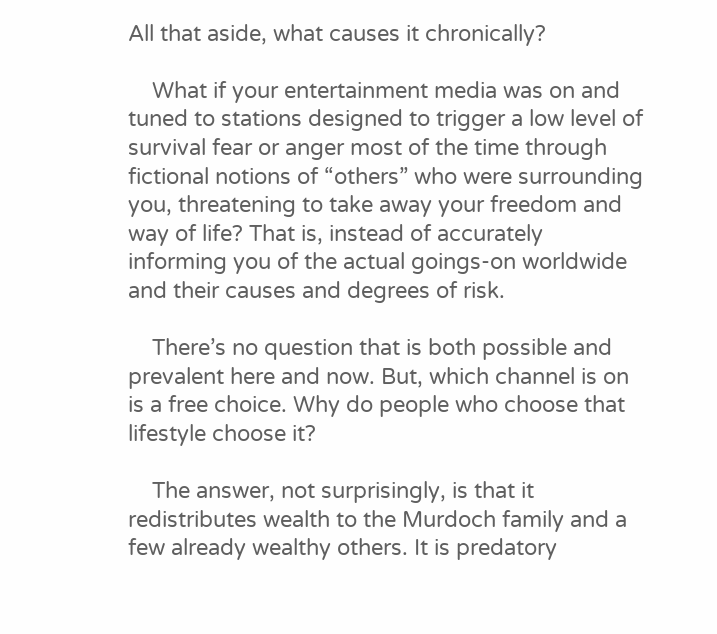All that aside, what causes it chronically?

    What if your entertainment media was on and tuned to stations designed to trigger a low level of survival fear or anger most of the time through fictional notions of “others” who were surrounding you, threatening to take away your freedom and way of life? That is, instead of accurately informing you of the actual goings-on worldwide and their causes and degrees of risk.

    There’s no question that is both possible and prevalent here and now. But, which channel is on is a free choice. Why do people who choose that lifestyle choose it?

    The answer, not surprisingly, is that it redistributes wealth to the Murdoch family and a few already wealthy others. It is predatory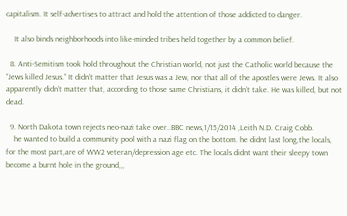capitalism. It self-advertises to attract and hold the attention of those addicted to danger.

    It also binds neighborhoods into like-minded tribes held together by a common belief.

  8. Anti-Semitism took hold throughout the Christian world, not just the Catholic world because the “Jews killed Jesus.” It didn’t matter that Jesus was a Jew, nor that all of the apostles were Jews. It also apparently didn’t matter that, according to those same Christians, it didn’t take. He was killed, but not dead.

  9. North Dakota town rejects neo-nazi take over..BBC news,1/15/2014 ,Leith N.D. Craig Cobb.
    he wanted to build a community pool with a nazi flag on the bottom. he didnt last long,the locals, for the most part,are of WW2 veteran/depression age etc. The locals didnt want their sleepy town become a burnt hole in the ground,,,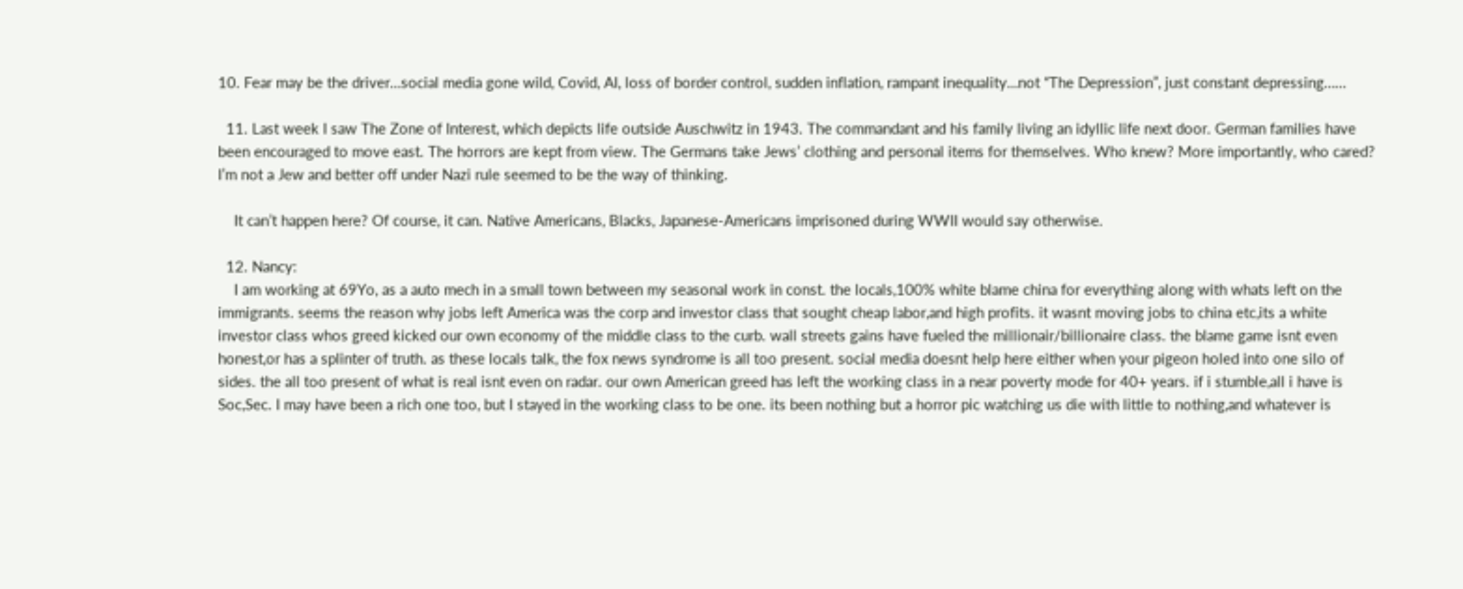10. Fear may be the driver…social media gone wild, Covid, AI, loss of border control, sudden inflation, rampant inequality…not “The Depression”, just constant depressing……

  11. Last week I saw The Zone of Interest, which depicts life outside Auschwitz in 1943. The commandant and his family living an idyllic life next door. German families have been encouraged to move east. The horrors are kept from view. The Germans take Jews’ clothing and personal items for themselves. Who knew? More importantly, who cared? I’m not a Jew and better off under Nazi rule seemed to be the way of thinking.

    It can’t happen here? Of course, it can. Native Americans, Blacks, Japanese-Americans imprisoned during WWII would say otherwise.

  12. Nancy:
    I am working at 69Yo, as a auto mech in a small town between my seasonal work in const. the locals,100% white blame china for everything along with whats left on the immigrants. seems the reason why jobs left America was the corp and investor class that sought cheap labor,and high profits. it wasnt moving jobs to china etc,its a white investor class whos greed kicked our own economy of the middle class to the curb. wall streets gains have fueled the millionair/billionaire class. the blame game isnt even honest,or has a splinter of truth. as these locals talk, the fox news syndrome is all too present. social media doesnt help here either when your pigeon holed into one silo of sides. the all too present of what is real isnt even on radar. our own American greed has left the working class in a near poverty mode for 40+ years. if i stumble,all i have is Soc,Sec. I may have been a rich one too, but I stayed in the working class to be one. its been nothing but a horror pic watching us die with little to nothing,and whatever is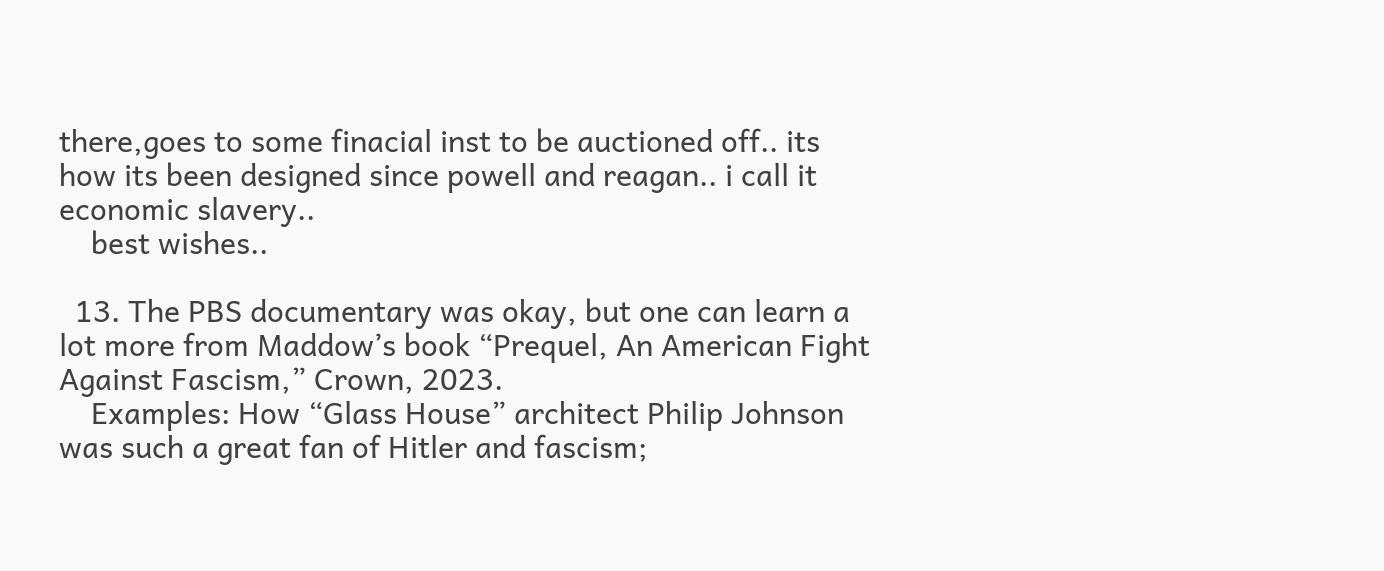there,goes to some finacial inst to be auctioned off.. its how its been designed since powell and reagan.. i call it economic slavery..
    best wishes..

  13. The PBS documentary was okay, but one can learn a lot more from Maddow’s book “Prequel, An American Fight Against Fascism,” Crown, 2023.
    Examples: How “Glass House” architect Philip Johnson was such a great fan of Hitler and fascism;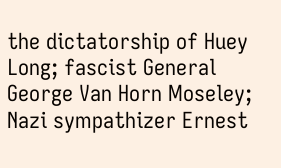the dictatorship of Huey Long; fascist General George Van Horn Moseley; Nazi sympathizer Ernest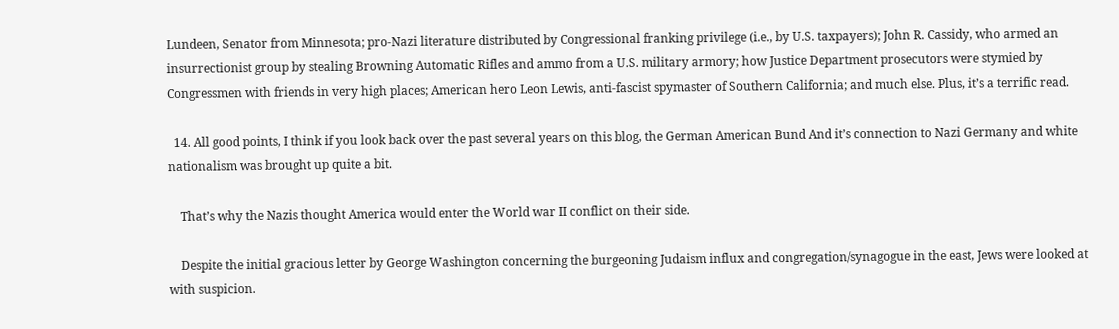Lundeen, Senator from Minnesota; pro-Nazi literature distributed by Congressional franking privilege (i.e., by U.S. taxpayers); John R. Cassidy, who armed an insurrectionist group by stealing Browning Automatic Rifles and ammo from a U.S. military armory; how Justice Department prosecutors were stymied by Congressmen with friends in very high places; American hero Leon Lewis, anti-fascist spymaster of Southern California; and much else. Plus, it’s a terrific read.

  14. All good points, I think if you look back over the past several years on this blog, the German American Bund And it’s connection to Nazi Germany and white nationalism was brought up quite a bit.

    That’s why the Nazis thought America would enter the World war II conflict on their side.

    Despite the initial gracious letter by George Washington concerning the burgeoning Judaism influx and congregation/synagogue in the east, Jews were looked at with suspicion.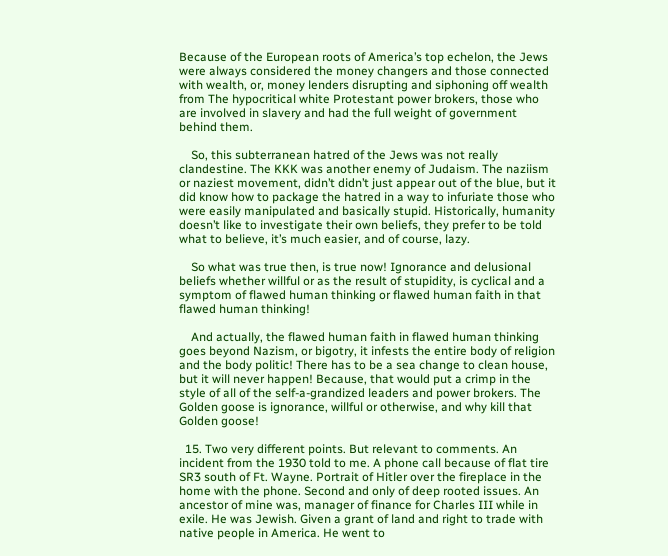Because of the European roots of America’s top echelon, the Jews were always considered the money changers and those connected with wealth, or, money lenders disrupting and siphoning off wealth from The hypocritical white Protestant power brokers, those who are involved in slavery and had the full weight of government behind them.

    So, this subterranean hatred of the Jews was not really clandestine. The KKK was another enemy of Judaism. The naziism or naziest movement, didn’t didn’t just appear out of the blue, but it did know how to package the hatred in a way to infuriate those who were easily manipulated and basically stupid. Historically, humanity doesn’t like to investigate their own beliefs, they prefer to be told what to believe, it’s much easier, and of course, lazy.

    So what was true then, is true now! Ignorance and delusional beliefs whether willful or as the result of stupidity, is cyclical and a symptom of flawed human thinking or flawed human faith in that flawed human thinking!

    And actually, the flawed human faith in flawed human thinking goes beyond Nazism, or bigotry, it infests the entire body of religion and the body politic! There has to be a sea change to clean house, but it will never happen! Because, that would put a crimp in the style of all of the self-a-grandized leaders and power brokers. The Golden goose is ignorance, willful or otherwise, and why kill that Golden goose!

  15. Two very different points. But relevant to comments. An incident from the 1930 told to me. A phone call because of flat tire SR3 south of Ft. Wayne. Portrait of Hitler over the fireplace in the home with the phone. Second and only of deep rooted issues. An ancestor of mine was, manager of finance for Charles III while in exile. He was Jewish. Given a grant of land and right to trade with native people in America. He went to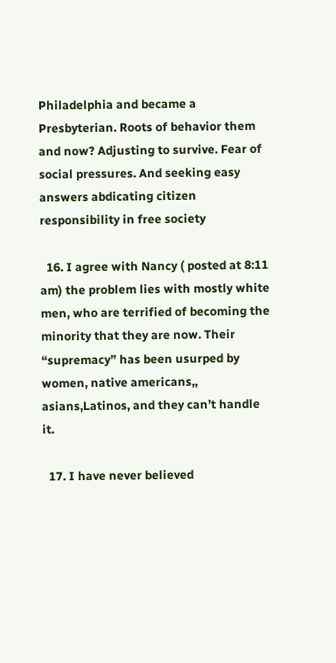Philadelphia and became a Presbyterian. Roots of behavior them and now? Adjusting to survive. Fear of social pressures. And seeking easy answers abdicating citizen responsibility in free society

  16. I agree with Nancy ( posted at 8:11 am) the problem lies with mostly white men, who are terrified of becoming the minority that they are now. Their “supremacy” has been usurped by women, native americans,, asians,Latinos, and they can’t handle it.

  17. I have never believed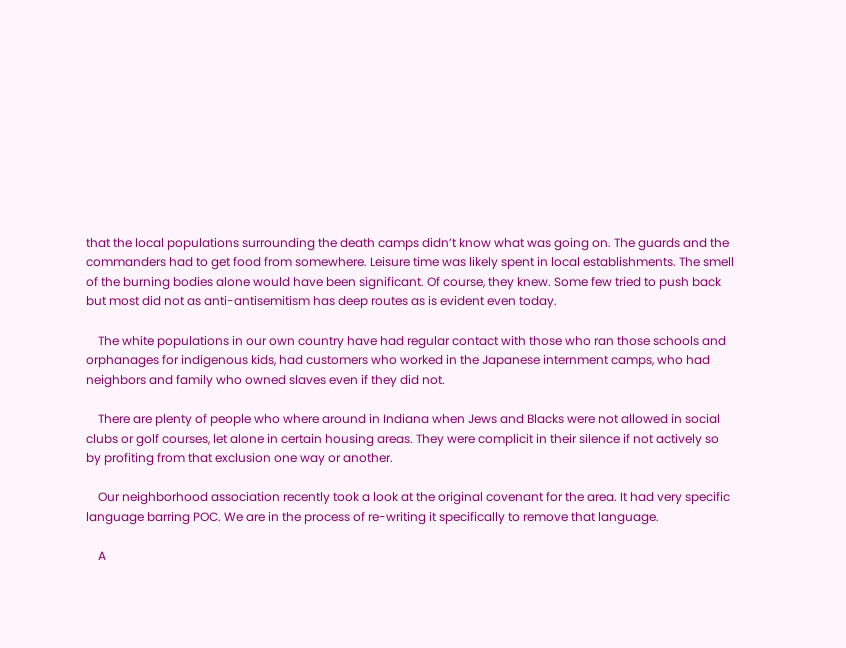that the local populations surrounding the death camps didn’t know what was going on. The guards and the commanders had to get food from somewhere. Leisure time was likely spent in local establishments. The smell of the burning bodies alone would have been significant. Of course, they knew. Some few tried to push back but most did not as anti-antisemitism has deep routes as is evident even today.

    The white populations in our own country have had regular contact with those who ran those schools and orphanages for indigenous kids, had customers who worked in the Japanese internment camps, who had neighbors and family who owned slaves even if they did not.

    There are plenty of people who where around in Indiana when Jews and Blacks were not allowed in social clubs or golf courses, let alone in certain housing areas. They were complicit in their silence if not actively so by profiting from that exclusion one way or another.

    Our neighborhood association recently took a look at the original covenant for the area. It had very specific language barring POC. We are in the process of re-writing it specifically to remove that language.

    A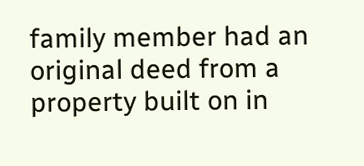family member had an original deed from a property built on in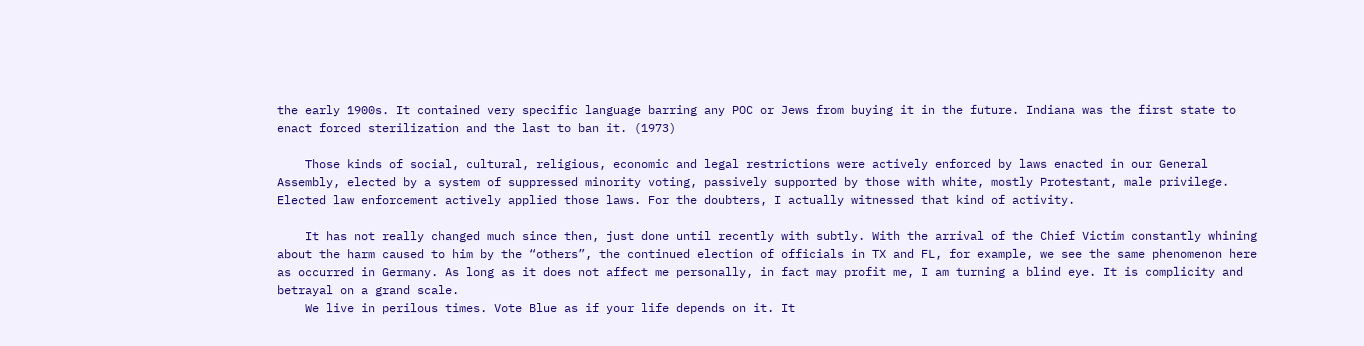the early 1900s. It contained very specific language barring any POC or Jews from buying it in the future. Indiana was the first state to enact forced sterilization and the last to ban it. (1973)

    Those kinds of social, cultural, religious, economic and legal restrictions were actively enforced by laws enacted in our General Assembly, elected by a system of suppressed minority voting, passively supported by those with white, mostly Protestant, male privilege. Elected law enforcement actively applied those laws. For the doubters, I actually witnessed that kind of activity.

    It has not really changed much since then, just done until recently with subtly. With the arrival of the Chief Victim constantly whining about the harm caused to him by the “others”, the continued election of officials in TX and FL, for example, we see the same phenomenon here as occurred in Germany. As long as it does not affect me personally, in fact may profit me, I am turning a blind eye. It is complicity and betrayal on a grand scale.
    We live in perilous times. Vote Blue as if your life depends on it. It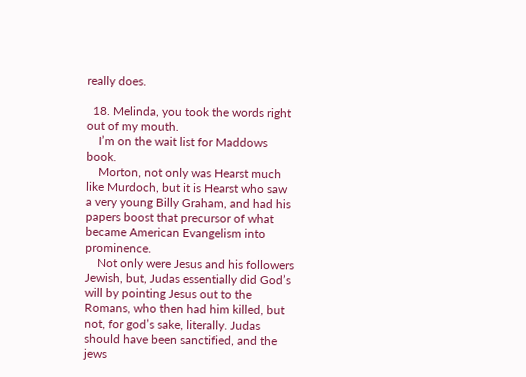really does.

  18. Melinda, you took the words right out of my mouth.
    I’m on the wait list for Maddows book.
    Morton, not only was Hearst much like Murdoch, but it is Hearst who saw a very young Billy Graham, and had his papers boost that precursor of what became American Evangelism into prominence.
    Not only were Jesus and his followers Jewish, but, Judas essentially did God’s will by pointing Jesus out to the Romans, who then had him killed, but not, for god’s sake, literally. Judas should have been sanctified, and the jews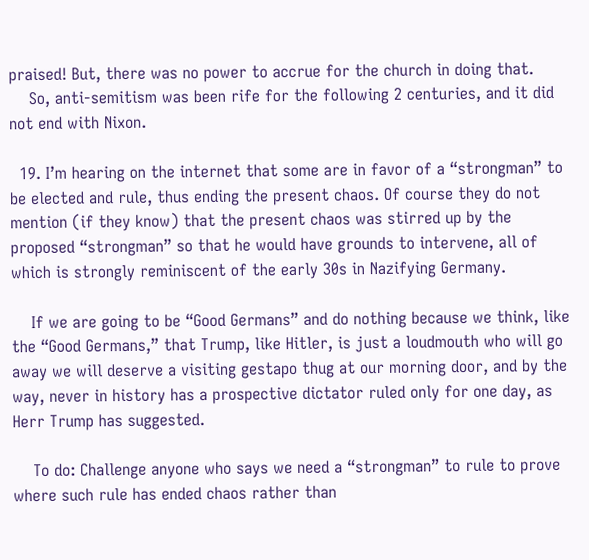praised! But, there was no power to accrue for the church in doing that.
    So, anti-semitism was been rife for the following 2 centuries, and it did not end with Nixon.

  19. I’m hearing on the internet that some are in favor of a “strongman” to be elected and rule, thus ending the present chaos. Of course they do not mention (if they know) that the present chaos was stirred up by the proposed “strongman” so that he would have grounds to intervene, all of which is strongly reminiscent of the early 30s in Nazifying Germany.

    If we are going to be “Good Germans” and do nothing because we think, like the “Good Germans,” that Trump, like Hitler, is just a loudmouth who will go away we will deserve a visiting gestapo thug at our morning door, and by the way, never in history has a prospective dictator ruled only for one day, as Herr Trump has suggested.

    To do: Challenge anyone who says we need a “strongman” to rule to prove where such rule has ended chaos rather than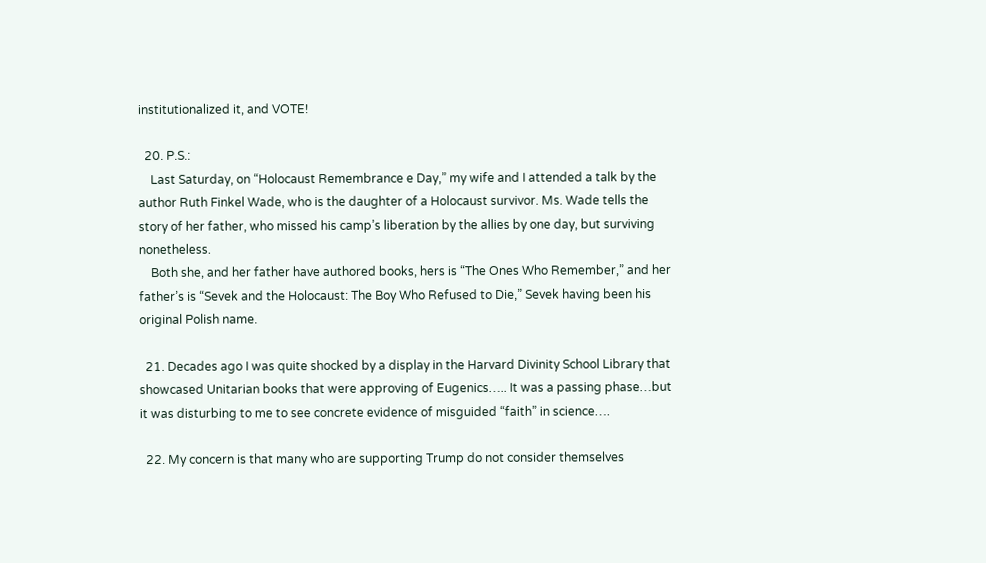institutionalized it, and VOTE!

  20. P.S.:
    Last Saturday, on “Holocaust Remembrance e Day,” my wife and I attended a talk by the author Ruth Finkel Wade, who is the daughter of a Holocaust survivor. Ms. Wade tells the story of her father, who missed his camp’s liberation by the allies by one day, but surviving nonetheless.
    Both she, and her father have authored books, hers is “The Ones Who Remember,” and her father’s is “Sevek and the Holocaust: The Boy Who Refused to Die,” Sevek having been his original Polish name.

  21. Decades ago I was quite shocked by a display in the Harvard Divinity School Library that showcased Unitarian books that were approving of Eugenics….. It was a passing phase…but it was disturbing to me to see concrete evidence of misguided “faith” in science….

  22. My concern is that many who are supporting Trump do not consider themselves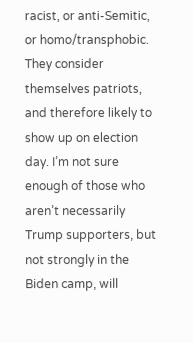racist, or anti-Semitic, or homo/transphobic. They consider themselves patriots, and therefore likely to show up on election day. I’m not sure enough of those who aren’t necessarily Trump supporters, but not strongly in the Biden camp, will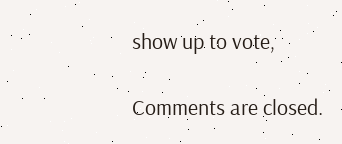show up to vote,

Comments are closed.